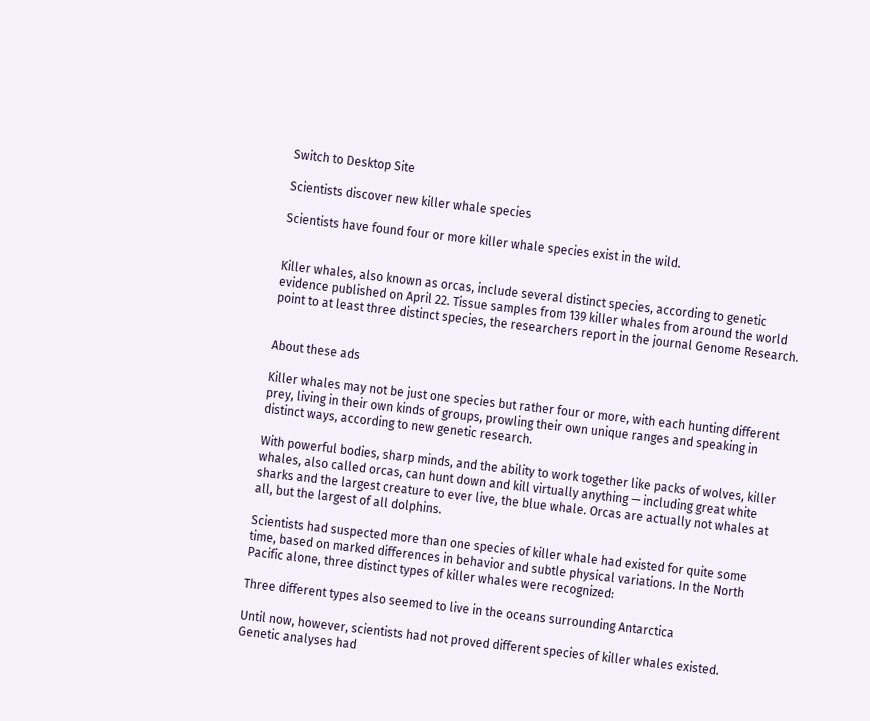Switch to Desktop Site

Scientists discover new killer whale species

Scientists have found four or more killer whale species exist in the wild.


Killer whales, also known as orcas, include several distinct species, according to genetic evidence published on April 22. Tissue samples from 139 killer whales from around the world point to at least three distinct species, the researchers report in the journal Genome Research.


About these ads

Killer whales may not be just one species but rather four or more, with each hunting different prey, living in their own kinds of groups, prowling their own unique ranges and speaking in distinct ways, according to new genetic research.

With powerful bodies, sharp minds, and the ability to work together like packs of wolves, killer whales, also called orcas, can hunt down and kill virtually anything — including great white sharks and the largest creature to ever live, the blue whale. Orcas are actually not whales at all, but the largest of all dolphins.

Scientists had suspected more than one species of killer whale had existed for quite some time, based on marked differences in behavior and subtle physical variations. In the North Pacific alone, three distinct types of killer whales were recognized:

Three different types also seemed to live in the oceans surrounding Antarctica

Until now, however, scientists had not proved different species of killer whales existed. Genetic analyses had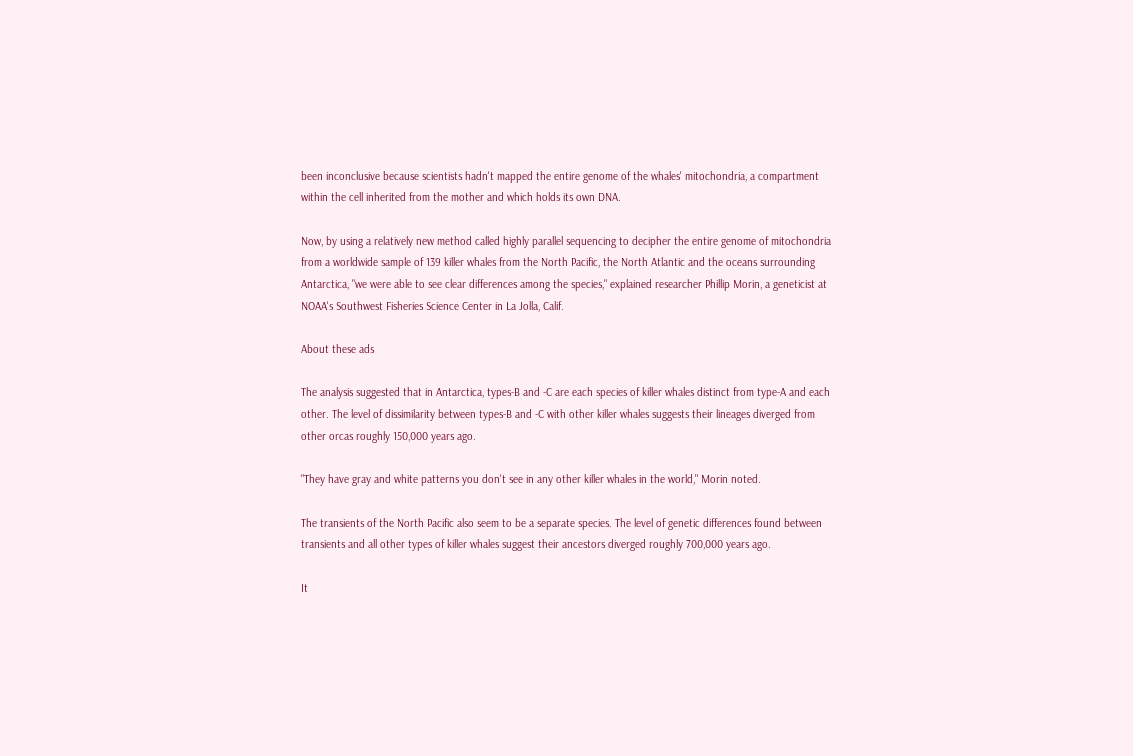been inconclusive because scientists hadn't mapped the entire genome of the whales' mitochondria, a compartment within the cell inherited from the mother and which holds its own DNA.

Now, by using a relatively new method called highly parallel sequencing to decipher the entire genome of mitochondria from a worldwide sample of 139 killer whales from the North Pacific, the North Atlantic and the oceans surrounding Antarctica, "we were able to see clear differences among the species," explained researcher Phillip Morin, a geneticist at NOAA's Southwest Fisheries Science Center in La Jolla, Calif.

About these ads

The analysis suggested that in Antarctica, types-B and -C are each species of killer whales distinct from type-A and each other. The level of dissimilarity between types-B and -C with other killer whales suggests their lineages diverged from other orcas roughly 150,000 years ago.

"They have gray and white patterns you don't see in any other killer whales in the world," Morin noted.

The transients of the North Pacific also seem to be a separate species. The level of genetic differences found between transients and all other types of killer whales suggest their ancestors diverged roughly 700,000 years ago.

It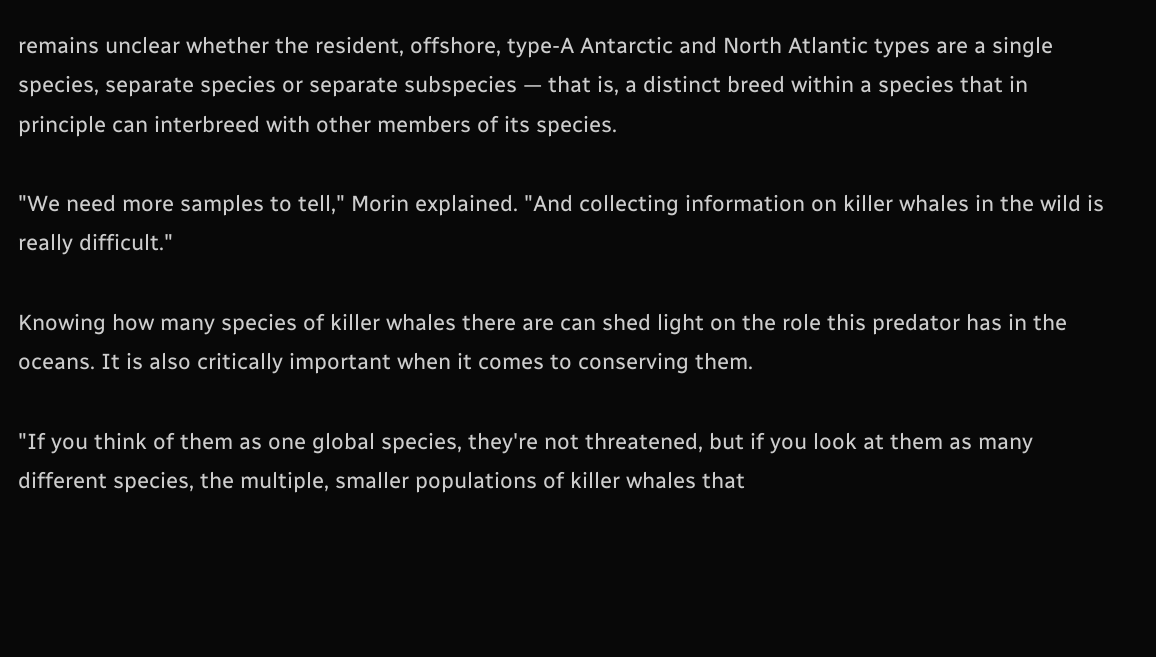remains unclear whether the resident, offshore, type-A Antarctic and North Atlantic types are a single species, separate species or separate subspecies — that is, a distinct breed within a species that in principle can interbreed with other members of its species.

"We need more samples to tell," Morin explained. "And collecting information on killer whales in the wild is really difficult."

Knowing how many species of killer whales there are can shed light on the role this predator has in the oceans. It is also critically important when it comes to conserving them.

"If you think of them as one global species, they're not threatened, but if you look at them as many different species, the multiple, smaller populations of killer whales that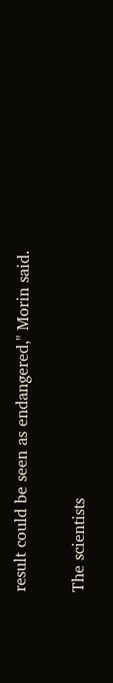result could be seen as endangered," Morin said.

The scientists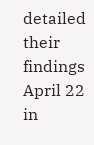detailed their findings April 22 in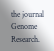the journal Genome Research.